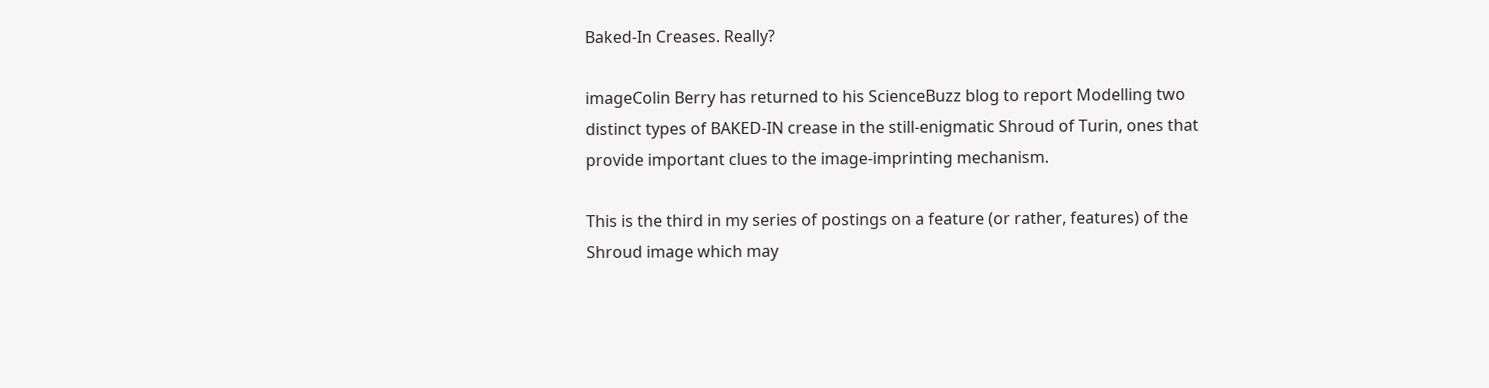Baked-In Creases. Really?

imageColin Berry has returned to his ScienceBuzz blog to report Modelling two distinct types of BAKED-IN crease in the still-enigmatic Shroud of Turin, ones that provide important clues to the image-imprinting mechanism.

This is the third in my series of postings on a feature (or rather, features) of the Shroud image which may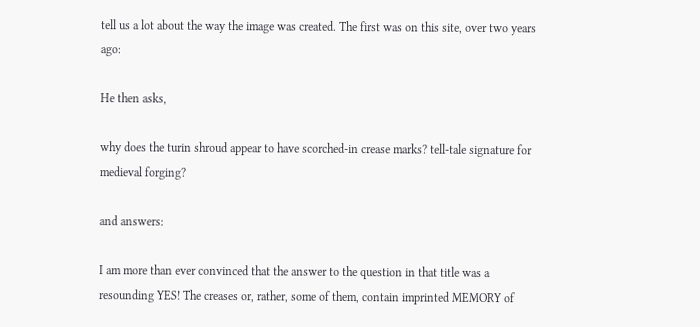tell us a lot about the way the image was created. The first was on this site, over two years ago:

He then asks,

why does the turin shroud appear to have scorched-in crease marks? tell-tale signature for medieval forging?

and answers:

I am more than ever convinced that the answer to the question in that title was a resounding YES! The creases or, rather, some of them, contain imprinted MEMORY of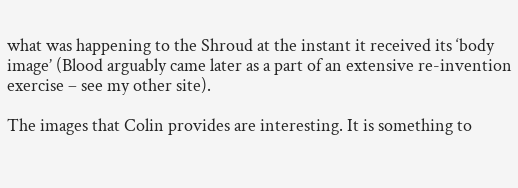what was happening to the Shroud at the instant it received its ‘body image’ (Blood arguably came later as a part of an extensive re-invention exercise – see my other site).

The images that Colin provides are interesting. It is something to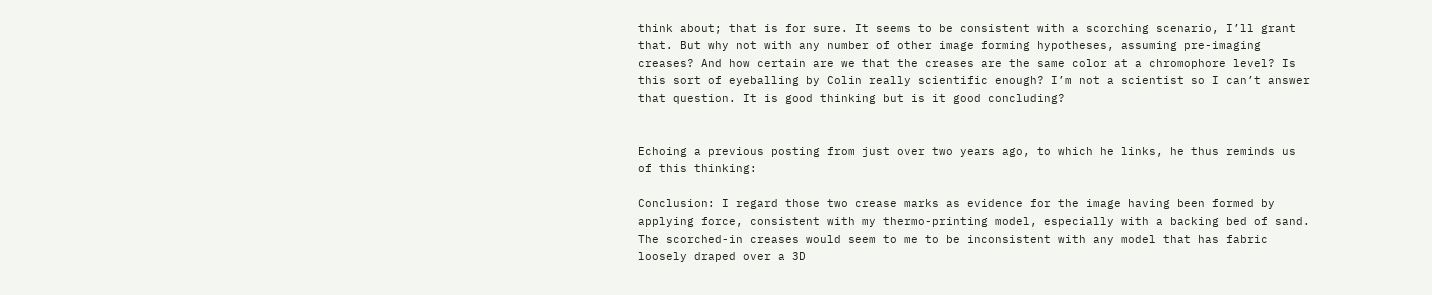think about; that is for sure. It seems to be consistent with a scorching scenario, I’ll grant that. But why not with any number of other image forming hypotheses, assuming pre-imaging creases? And how certain are we that the creases are the same color at a chromophore level? Is this sort of eyeballing by Colin really scientific enough? I’m not a scientist so I can’t answer that question. It is good thinking but is it good concluding?


Echoing a previous posting from just over two years ago, to which he links, he thus reminds us of this thinking:

Conclusion: I regard those two crease marks as evidence for the image having been formed by applying force, consistent with my thermo-printing model, especially with a backing bed of sand. The scorched-in creases would seem to me to be inconsistent with any model that has fabric loosely draped over a 3D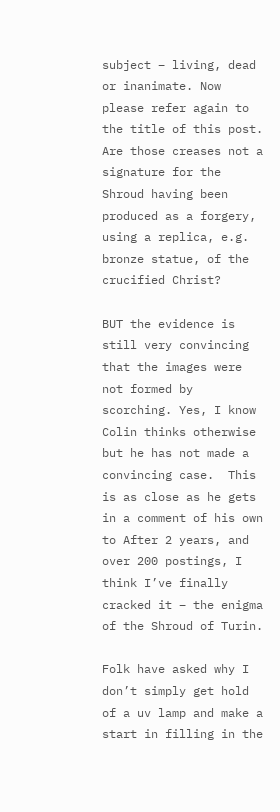subject – living, dead or inanimate. Now please refer again to the title of this post.  Are those creases not a signature for the Shroud having been produced as a forgery, using a replica, e.g. bronze statue, of the crucified Christ?

BUT the evidence is still very convincing that the images were not formed by scorching. Yes, I know Colin thinks otherwise but he has not made a convincing case.  This is as close as he gets in a comment of his own to After 2 years, and over 200 postings, I think I’ve finally cracked it – the enigma of the Shroud of Turin.

Folk have asked why I don’t simply get hold of a uv lamp and make a start in filling in the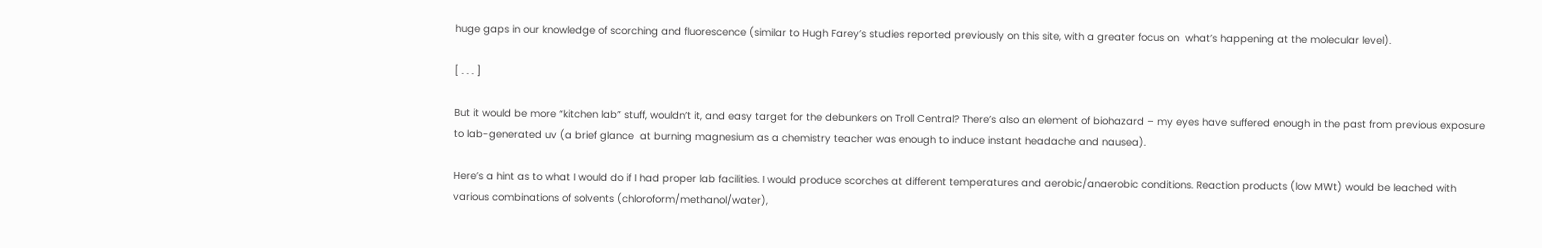huge gaps in our knowledge of scorching and fluorescence (similar to Hugh Farey’s studies reported previously on this site, with a greater focus on  what’s happening at the molecular level).

[ . . . ]

But it would be more “kitchen lab” stuff, wouldn’t it, and easy target for the debunkers on Troll Central? There’s also an element of biohazard – my eyes have suffered enough in the past from previous exposure to lab-generated uv (a brief glance  at burning magnesium as a chemistry teacher was enough to induce instant headache and nausea).

Here’s a hint as to what I would do if I had proper lab facilities. I would produce scorches at different temperatures and aerobic/anaerobic conditions. Reaction products (low MWt) would be leached with various combinations of solvents (chloroform/methanol/water),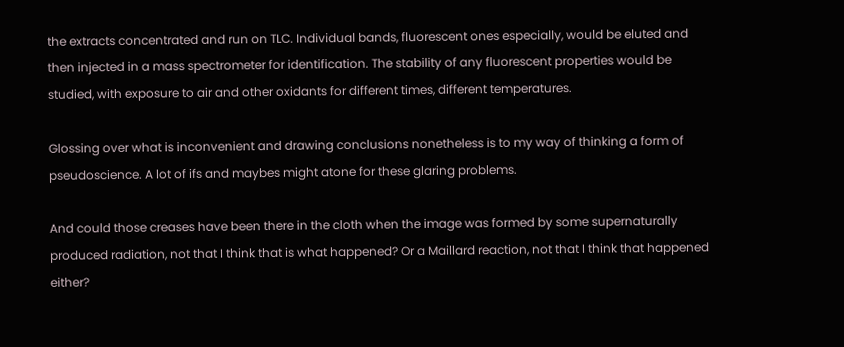the extracts concentrated and run on TLC. Individual bands, fluorescent ones especially, would be eluted and then injected in a mass spectrometer for identification. The stability of any fluorescent properties would be studied, with exposure to air and other oxidants for different times, different temperatures.

Glossing over what is inconvenient and drawing conclusions nonetheless is to my way of thinking a form of pseudoscience. A lot of ifs and maybes might atone for these glaring problems.

And could those creases have been there in the cloth when the image was formed by some supernaturally produced radiation, not that I think that is what happened? Or a Maillard reaction, not that I think that happened either?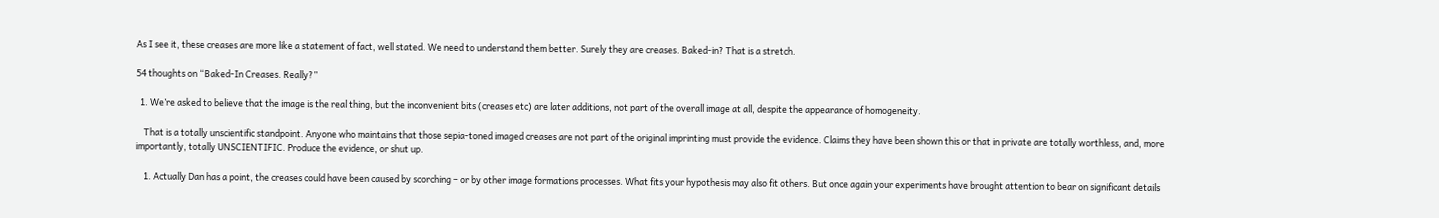As I see it, these creases are more like a statement of fact, well stated. We need to understand them better. Surely they are creases. Baked-in? That is a stretch.

54 thoughts on “Baked-In Creases. Really?”

  1. We’re asked to believe that the image is the real thing, but the inconvenient bits (creases etc) are later additions, not part of the overall image at all, despite the appearance of homogeneity.

    That is a totally unscientific standpoint. Anyone who maintains that those sepia-toned imaged creases are not part of the original imprinting must provide the evidence. Claims they have been shown this or that in private are totally worthless, and, more importantly, totally UNSCIENTIFIC. Produce the evidence, or shut up.

    1. Actually Dan has a point, the creases could have been caused by scorching – or by other image formations processes. What fits your hypothesis may also fit others. But once again your experiments have brought attention to bear on significant details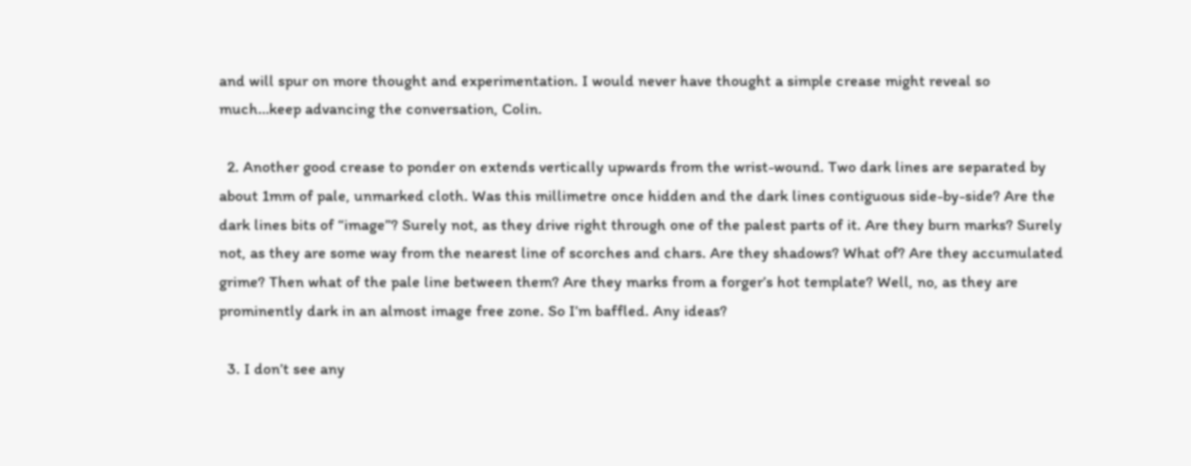and will spur on more thought and experimentation. I would never have thought a simple crease might reveal so much…keep advancing the conversation, Colin.

  2. Another good crease to ponder on extends vertically upwards from the wrist-wound. Two dark lines are separated by about 1mm of pale, unmarked cloth. Was this millimetre once hidden and the dark lines contiguous side-by-side? Are the dark lines bits of “image”? Surely not, as they drive right through one of the palest parts of it. Are they burn marks? Surely not, as they are some way from the nearest line of scorches and chars. Are they shadows? What of? Are they accumulated grime? Then what of the pale line between them? Are they marks from a forger’s hot template? Well, no, as they are prominently dark in an almost image free zone. So I’m baffled. Any ideas?

  3. I don’t see any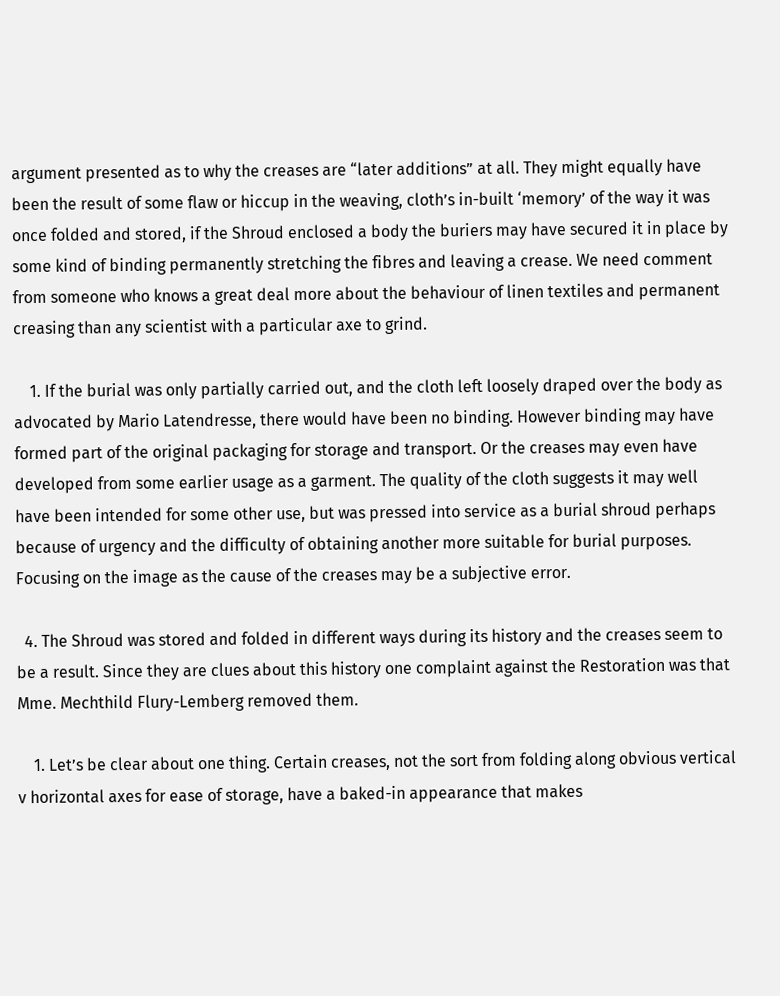argument presented as to why the creases are “later additions” at all. They might equally have been the result of some flaw or hiccup in the weaving, cloth’s in-built ‘memory’ of the way it was once folded and stored, if the Shroud enclosed a body the buriers may have secured it in place by some kind of binding permanently stretching the fibres and leaving a crease. We need comment from someone who knows a great deal more about the behaviour of linen textiles and permanent creasing than any scientist with a particular axe to grind.

    1. If the burial was only partially carried out, and the cloth left loosely draped over the body as advocated by Mario Latendresse, there would have been no binding. However binding may have formed part of the original packaging for storage and transport. Or the creases may even have developed from some earlier usage as a garment. The quality of the cloth suggests it may well have been intended for some other use, but was pressed into service as a burial shroud perhaps because of urgency and the difficulty of obtaining another more suitable for burial purposes. Focusing on the image as the cause of the creases may be a subjective error.

  4. The Shroud was stored and folded in different ways during its history and the creases seem to be a result. Since they are clues about this history one complaint against the Restoration was that Mme. Mechthild Flury-Lemberg removed them.

    1. Let’s be clear about one thing. Certain creases, not the sort from folding along obvious vertical v horizontal axes for ease of storage, have a baked-in appearance that makes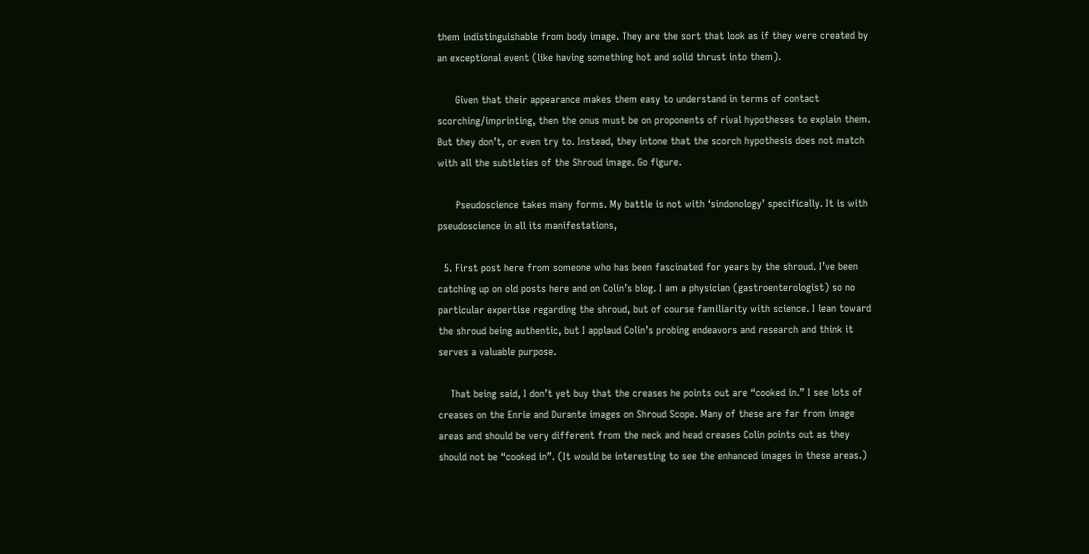them indistinguishable from body image. They are the sort that look as if they were created by an exceptional event (like having something hot and solid thrust into them).

      Given that their appearance makes them easy to understand in terms of contact scorching/imprinting, then the onus must be on proponents of rival hypotheses to explain them. But they don’t, or even try to. Instead, they intone that the scorch hypothesis does not match with all the subtleties of the Shroud image. Go figure.

      Pseudoscience takes many forms. My battle is not with ‘sindonology’ specifically. It is with pseudoscience in all its manifestations,

  5. First post here from someone who has been fascinated for years by the shroud. I’ve been catching up on old posts here and on Colin’s blog. I am a physician (gastroenterologist) so no particular expertise regarding the shroud, but of course familiarity with science. I lean toward the shroud being authentic, but I applaud Colin’s probing endeavors and research and think it serves a valuable purpose.

    That being said, I don’t yet buy that the creases he points out are “cooked in.” I see lots of creases on the Enrie and Durante images on Shroud Scope. Many of these are far from image areas and should be very different from the neck and head creases Colin points out as they should not be “cooked in”. (It would be interesting to see the enhanced images in these areas.)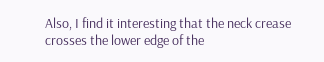Also, I find it interesting that the neck crease crosses the lower edge of the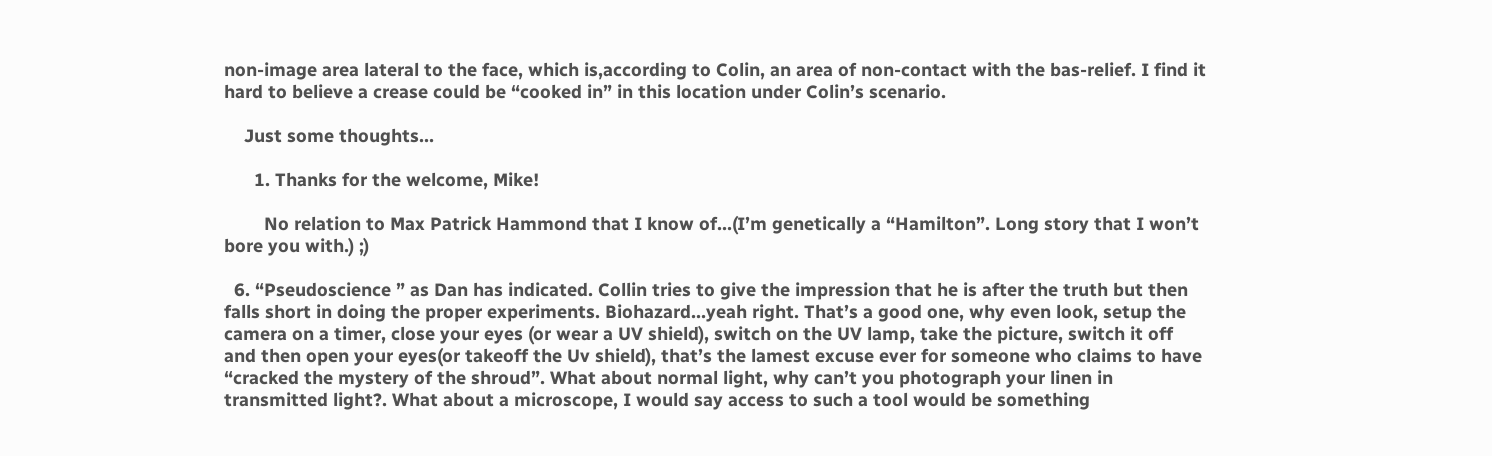non-image area lateral to the face, which is,according to Colin, an area of non-contact with the bas-relief. I find it hard to believe a crease could be “cooked in” in this location under Colin’s scenario.

    Just some thoughts…

      1. Thanks for the welcome, Mike!

        No relation to Max Patrick Hammond that I know of…(I’m genetically a “Hamilton”. Long story that I won’t bore you with.) ;)

  6. “Pseudoscience ” as Dan has indicated. Collin tries to give the impression that he is after the truth but then falls short in doing the proper experiments. Biohazard…yeah right. That’s a good one, why even look, setup the camera on a timer, close your eyes (or wear a UV shield), switch on the UV lamp, take the picture, switch it off and then open your eyes(or takeoff the Uv shield), that’s the lamest excuse ever for someone who claims to have “cracked the mystery of the shroud”. What about normal light, why can’t you photograph your linen in transmitted light?. What about a microscope, I would say access to such a tool would be something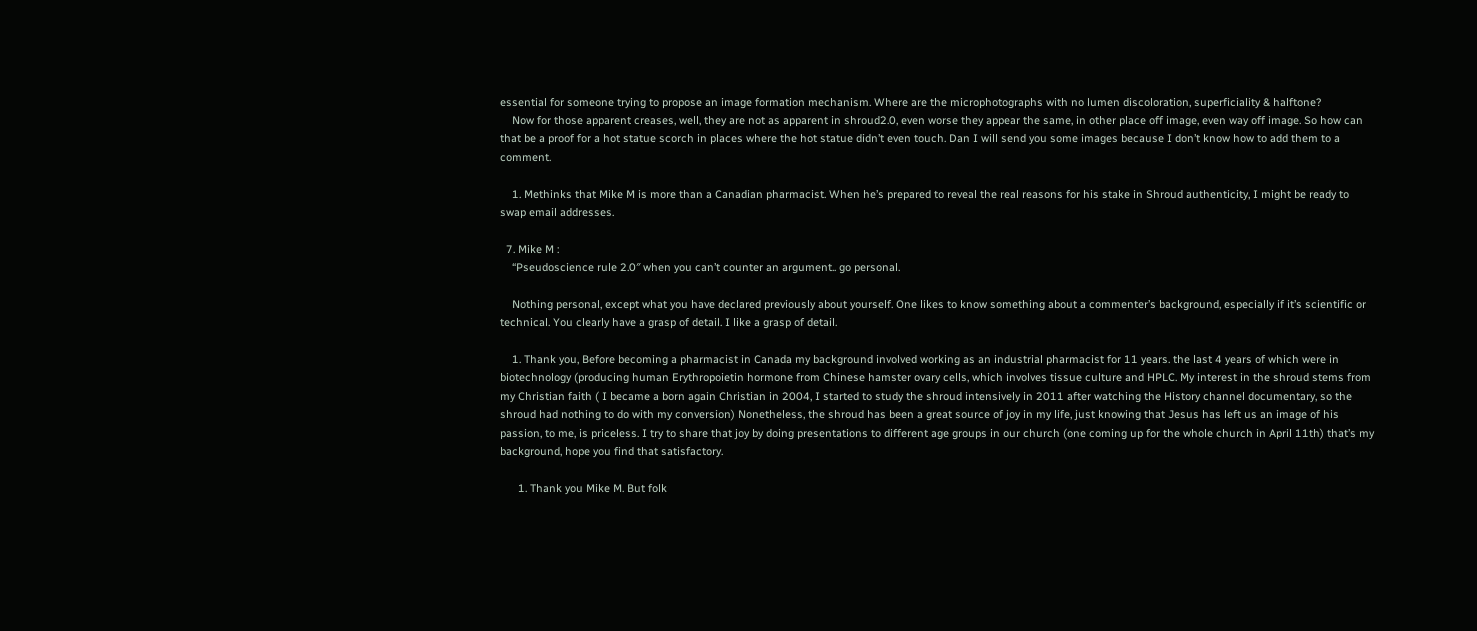essential for someone trying to propose an image formation mechanism. Where are the microphotographs with no lumen discoloration, superficiality & halftone?
    Now for those apparent creases, well, they are not as apparent in shroud2.0, even worse they appear the same, in other place off image, even way off image. So how can that be a proof for a hot statue scorch in places where the hot statue didn’t even touch. Dan I will send you some images because I don’t know how to add them to a comment.

    1. Methinks that Mike M is more than a Canadian pharmacist. When he’s prepared to reveal the real reasons for his stake in Shroud authenticity, I might be ready to swap email addresses.

  7. Mike M :
    “Pseudoscience rule 2.0″ when you can’t counter an argument.. go personal.

    Nothing personal, except what you have declared previously about yourself. One likes to know something about a commenter’s background, especially if it’s scientific or technical. You clearly have a grasp of detail. I like a grasp of detail.

    1. Thank you, Before becoming a pharmacist in Canada my background involved working as an industrial pharmacist for 11 years. the last 4 years of which were in biotechnology (producing human Erythropoietin hormone from Chinese hamster ovary cells, which involves tissue culture and HPLC. My interest in the shroud stems from my Christian faith ( I became a born again Christian in 2004, I started to study the shroud intensively in 2011 after watching the History channel documentary, so the shroud had nothing to do with my conversion) Nonetheless, the shroud has been a great source of joy in my life, just knowing that Jesus has left us an image of his passion, to me, is priceless. I try to share that joy by doing presentations to different age groups in our church (one coming up for the whole church in April 11th) that’s my background, hope you find that satisfactory.

      1. Thank you Mike M. But folk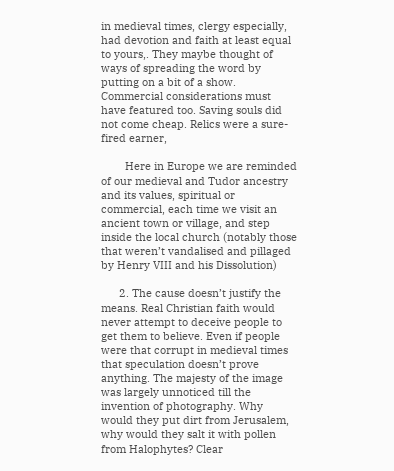in medieval times, clergy especially, had devotion and faith at least equal to yours,. They maybe thought of ways of spreading the word by putting on a bit of a show. Commercial considerations must have featured too. Saving souls did not come cheap. Relics were a sure-fired earner,

        Here in Europe we are reminded of our medieval and Tudor ancestry and its values, spiritual or commercial, each time we visit an ancient town or village, and step inside the local church (notably those that weren’t vandalised and pillaged by Henry VIII and his Dissolution)

      2. The cause doesn’t justify the means. Real Christian faith would never attempt to deceive people to get them to believe. Even if people were that corrupt in medieval times that speculation doesn’t prove anything. The majesty of the image was largely unnoticed till the invention of photography. Why would they put dirt from Jerusalem, why would they salt it with pollen from Halophytes? Clear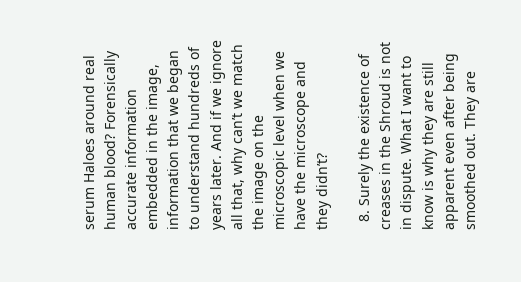serum Haloes around real human blood? Forensically accurate information embedded in the image, information that we began to understand hundreds of years later. And if we ignore all that, why can’t we match the image on the microscopic level when we have the microscope and they didn’t?

  8. Surely the existence of creases in the Shroud is not in dispute. What I want to know is why they are still apparent even after being smoothed out. They are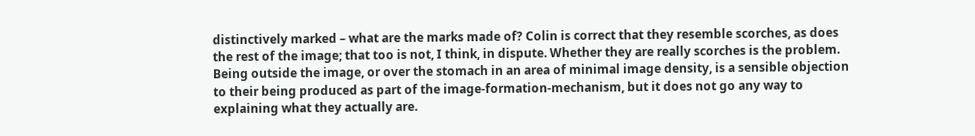distinctively marked – what are the marks made of? Colin is correct that they resemble scorches, as does the rest of the image; that too is not, I think, in dispute. Whether they are really scorches is the problem. Being outside the image, or over the stomach in an area of minimal image density, is a sensible objection to their being produced as part of the image-formation-mechanism, but it does not go any way to explaining what they actually are.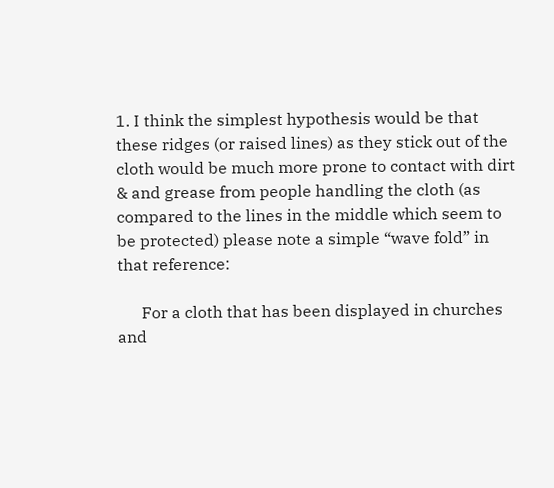1. I think the simplest hypothesis would be that these ridges (or raised lines) as they stick out of the cloth would be much more prone to contact with dirt & and grease from people handling the cloth (as compared to the lines in the middle which seem to be protected) please note a simple “wave fold” in that reference:

      For a cloth that has been displayed in churches and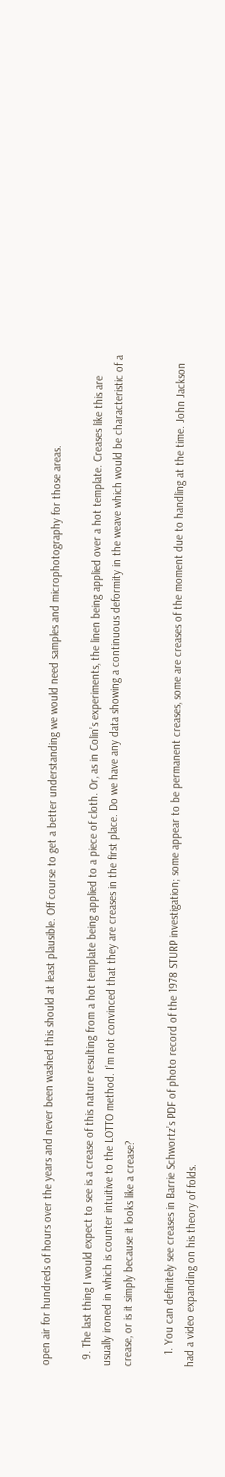open air for hundreds of hours over the years and never been washed this should at least plausible. Off course to get a better understanding we would need samples and microphotography for those areas.

  9. The last thing I would expect to see is a crease of this nature resulting from a hot template being applied to a piece of cloth. Or, as in Colin’s experiments, the linen being applied over a hot template. Creases like this are usually ironed in which is counter intuitive to the LOTTO method. I’m not convinced that they are creases in the first place. Do we have any data showing a continuous deformity in the weave which would be characteristic of a crease, or is it simply because it looks like a crease?

    1. You can definitely see creases in Barrie Schwortz’s PDF of photo record of the 1978 STURP investigation; some appear to be permanent creases, some are creases of the moment due to handling at the time. John Jackson had a video expanding on his theory of folds.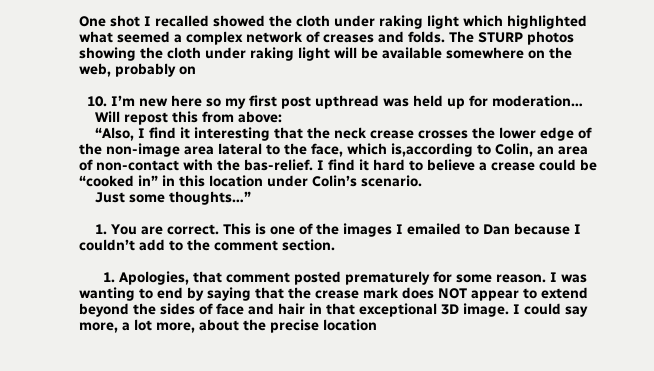One shot I recalled showed the cloth under raking light which highlighted what seemed a complex network of creases and folds. The STURP photos showing the cloth under raking light will be available somewhere on the web, probably on

  10. I’m new here so my first post upthread was held up for moderation…
    Will repost this from above:
    “Also, I find it interesting that the neck crease crosses the lower edge of the non-image area lateral to the face, which is,according to Colin, an area of non-contact with the bas-relief. I find it hard to believe a crease could be “cooked in” in this location under Colin’s scenario.
    Just some thoughts…”

    1. You are correct. This is one of the images I emailed to Dan because I couldn’t add to the comment section.

      1. Apologies, that comment posted prematurely for some reason. I was wanting to end by saying that the crease mark does NOT appear to extend beyond the sides of face and hair in that exceptional 3D image. I could say more, a lot more, about the precise location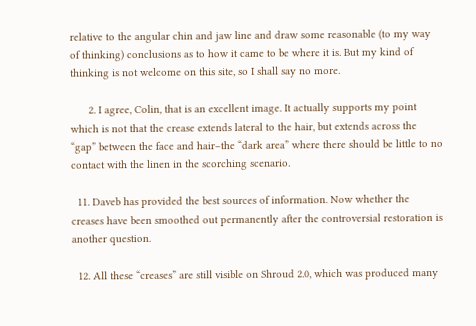relative to the angular chin and jaw line and draw some reasonable (to my way of thinking) conclusions as to how it came to be where it is. But my kind of thinking is not welcome on this site, so I shall say no more.

      2. I agree, Colin, that is an excellent image. It actually supports my point which is not that the crease extends lateral to the hair, but extends across the “gap” between the face and hair–the “dark area” where there should be little to no contact with the linen in the scorching scenario.

  11. Daveb has provided the best sources of information. Now whether the creases have been smoothed out permanently after the controversial restoration is another question.

  12. All these “creases” are still visible on Shroud 2.0, which was produced many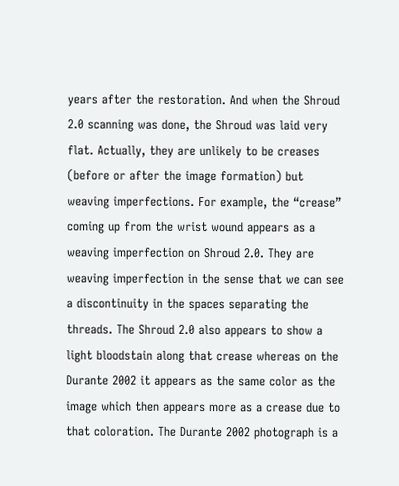years after the restoration. And when the Shroud 2.0 scanning was done, the Shroud was laid very flat. Actually, they are unlikely to be creases (before or after the image formation) but weaving imperfections. For example, the “crease” coming up from the wrist wound appears as a weaving imperfection on Shroud 2.0. They are weaving imperfection in the sense that we can see a discontinuity in the spaces separating the threads. The Shroud 2.0 also appears to show a light bloodstain along that crease whereas on the Durante 2002 it appears as the same color as the image which then appears more as a crease due to that coloration. The Durante 2002 photograph is a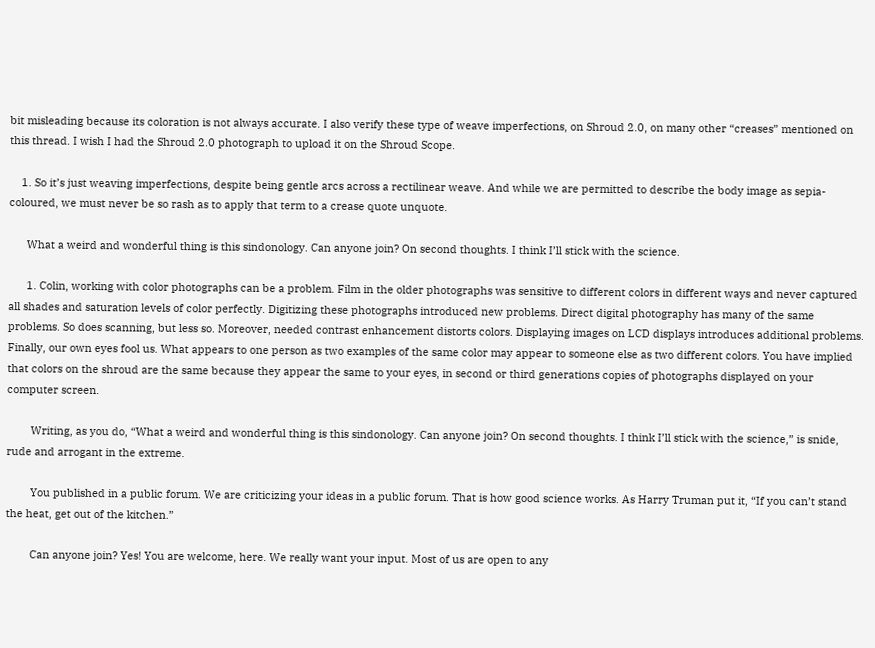bit misleading because its coloration is not always accurate. I also verify these type of weave imperfections, on Shroud 2.0, on many other “creases” mentioned on this thread. I wish I had the Shroud 2.0 photograph to upload it on the Shroud Scope.

    1. So it’s just weaving imperfections, despite being gentle arcs across a rectilinear weave. And while we are permitted to describe the body image as sepia-coloured, we must never be so rash as to apply that term to a crease quote unquote.

      What a weird and wonderful thing is this sindonology. Can anyone join? On second thoughts. I think I’ll stick with the science.

      1. Colin, working with color photographs can be a problem. Film in the older photographs was sensitive to different colors in different ways and never captured all shades and saturation levels of color perfectly. Digitizing these photographs introduced new problems. Direct digital photography has many of the same problems. So does scanning, but less so. Moreover, needed contrast enhancement distorts colors. Displaying images on LCD displays introduces additional problems. Finally, our own eyes fool us. What appears to one person as two examples of the same color may appear to someone else as two different colors. You have implied that colors on the shroud are the same because they appear the same to your eyes, in second or third generations copies of photographs displayed on your computer screen.

        Writing, as you do, “What a weird and wonderful thing is this sindonology. Can anyone join? On second thoughts. I think I’ll stick with the science,” is snide, rude and arrogant in the extreme.

        You published in a public forum. We are criticizing your ideas in a public forum. That is how good science works. As Harry Truman put it, “If you can’t stand the heat, get out of the kitchen.”

        Can anyone join? Yes! You are welcome, here. We really want your input. Most of us are open to any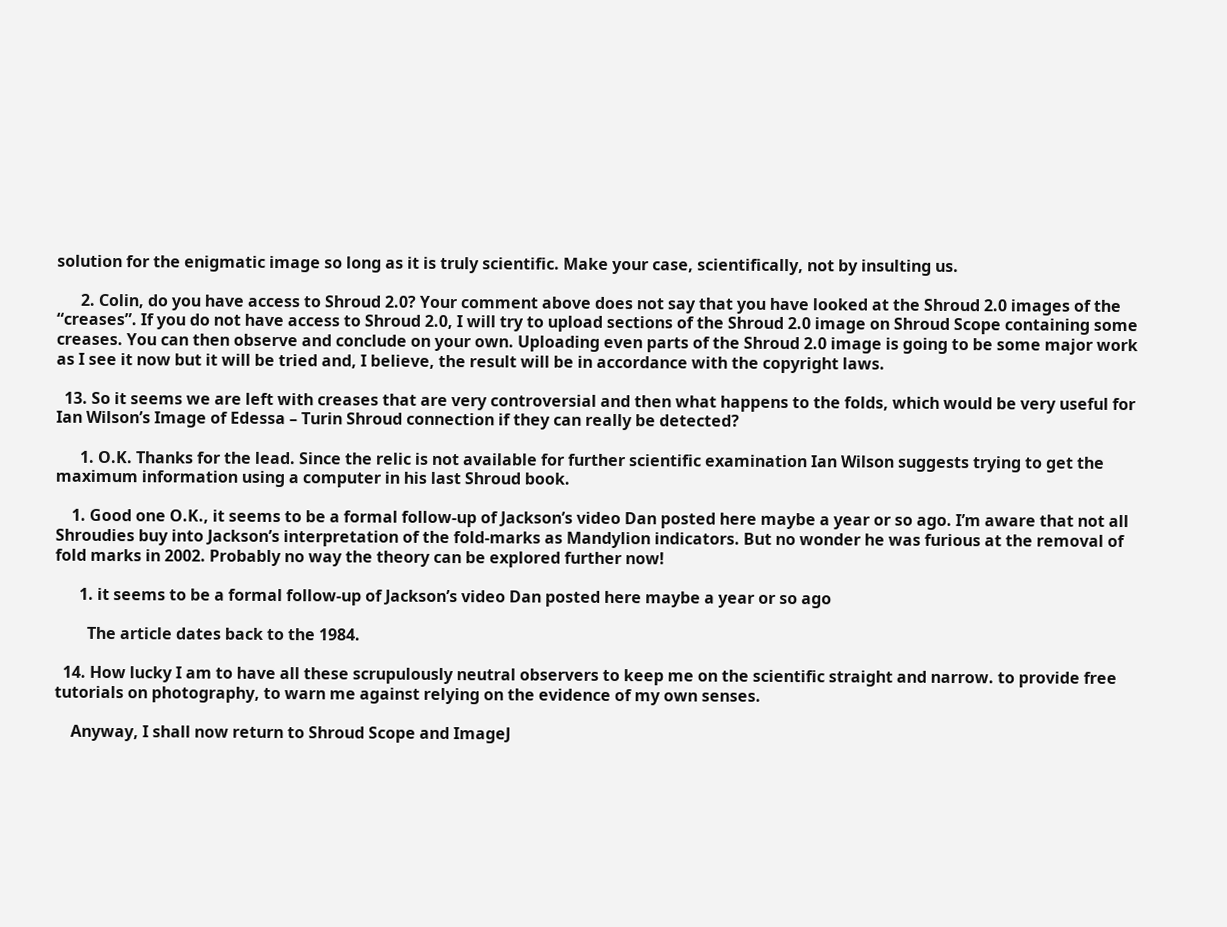solution for the enigmatic image so long as it is truly scientific. Make your case, scientifically, not by insulting us.

      2. Colin, do you have access to Shroud 2.0? Your comment above does not say that you have looked at the Shroud 2.0 images of the “creases”. If you do not have access to Shroud 2.0, I will try to upload sections of the Shroud 2.0 image on Shroud Scope containing some creases. You can then observe and conclude on your own. Uploading even parts of the Shroud 2.0 image is going to be some major work as I see it now but it will be tried and, I believe, the result will be in accordance with the copyright laws.

  13. So it seems we are left with creases that are very controversial and then what happens to the folds, which would be very useful for Ian Wilson’s Image of Edessa – Turin Shroud connection if they can really be detected?

      1. O.K. Thanks for the lead. Since the relic is not available for further scientific examination Ian Wilson suggests trying to get the maximum information using a computer in his last Shroud book.

    1. Good one O.K., it seems to be a formal follow-up of Jackson’s video Dan posted here maybe a year or so ago. I’m aware that not all Shroudies buy into Jackson’s interpretation of the fold-marks as Mandylion indicators. But no wonder he was furious at the removal of fold marks in 2002. Probably no way the theory can be explored further now!

      1. it seems to be a formal follow-up of Jackson’s video Dan posted here maybe a year or so ago

        The article dates back to the 1984.

  14. How lucky I am to have all these scrupulously neutral observers to keep me on the scientific straight and narrow. to provide free tutorials on photography, to warn me against relying on the evidence of my own senses.

    Anyway, I shall now return to Shroud Scope and ImageJ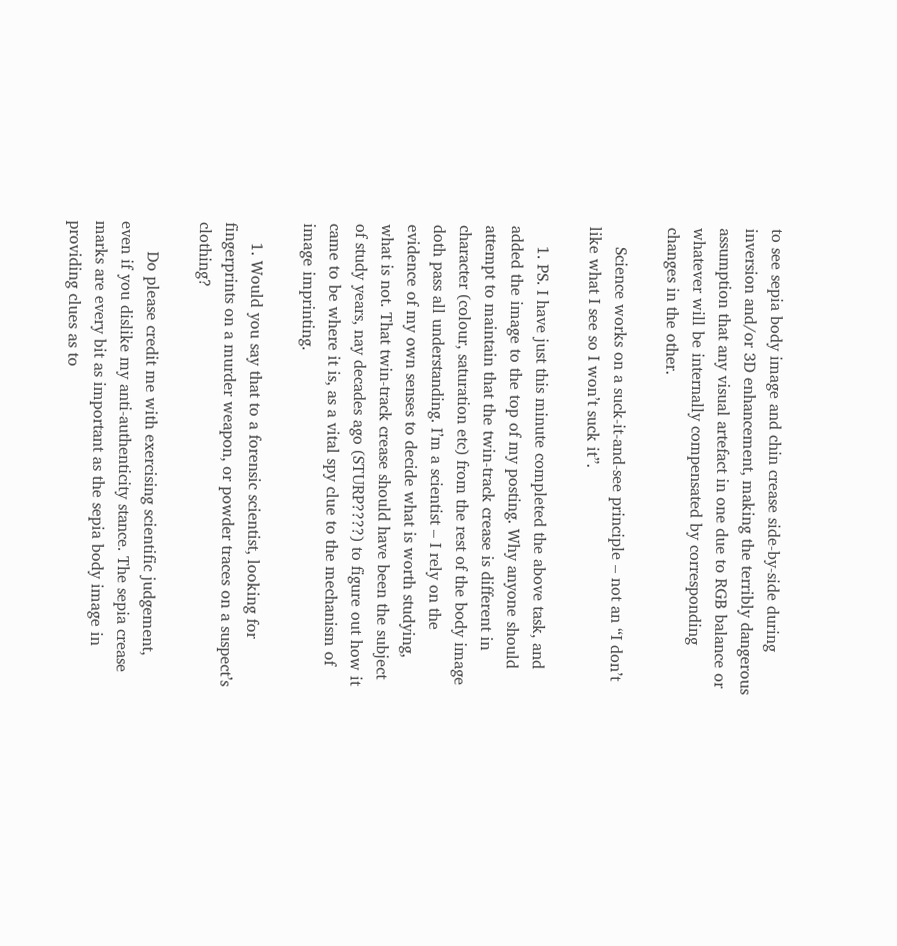to see sepia body image and chin crease side-by-side during inversion and/or 3D enhancement, making the terribly dangerous assumption that any visual artefact in one due to RGB balance or whatever will be internally compensated by corresponding changes in the other.

    Science works on a suck-it-and-see principle – not an “I don’t like what I see so I won’t suck it”.

    1. PS. I have just this minute completed the above task, and added the image to the top of my posting. Why anyone should attempt to maintain that the twin-track crease is different in character (colour, saturation etc) from the rest of the body image doth pass all understanding. I’m a scientist – I rely on the evidence of my own senses to decide what is worth studying, what is not. That twin-track crease should have been the subject of study years, nay decades ago (STURP????) to figure out how it came to be where it is, as a vital spy clue to the mechanism of image imprinting.

    1. Would you say that to a forensic scientist, looking for fingerprints on a murder weapon, or powder traces on a suspect’s clothing?

      Do please credit me with exercising scientific judgement, even if you dislike my anti-authenticity stance. The sepia crease marks are every bit as important as the sepia body image in providing clues as to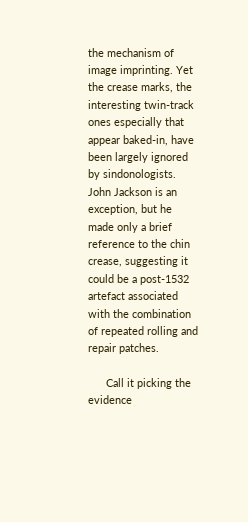the mechanism of image imprinting. Yet the crease marks, the interesting twin-track ones especially that appear baked-in, have been largely ignored by sindonologists. John Jackson is an exception, but he made only a brief reference to the chin crease, suggesting it could be a post-1532 artefact associated with the combination of repeated rolling and repair patches.

      Call it picking the evidence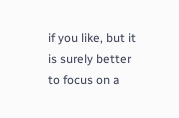if you like, but it is surely better to focus on a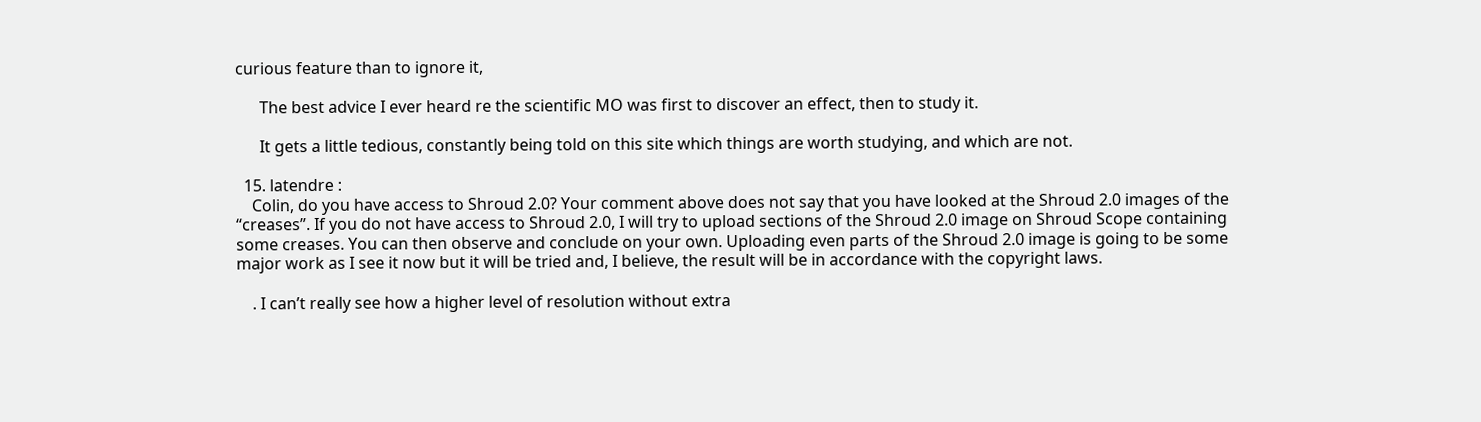curious feature than to ignore it,

      The best advice I ever heard re the scientific MO was first to discover an effect, then to study it.

      It gets a little tedious, constantly being told on this site which things are worth studying, and which are not.

  15. latendre :
    Colin, do you have access to Shroud 2.0? Your comment above does not say that you have looked at the Shroud 2.0 images of the “creases”. If you do not have access to Shroud 2.0, I will try to upload sections of the Shroud 2.0 image on Shroud Scope containing some creases. You can then observe and conclude on your own. Uploading even parts of the Shroud 2.0 image is going to be some major work as I see it now but it will be tried and, I believe, the result will be in accordance with the copyright laws.

    . I can’t really see how a higher level of resolution without extra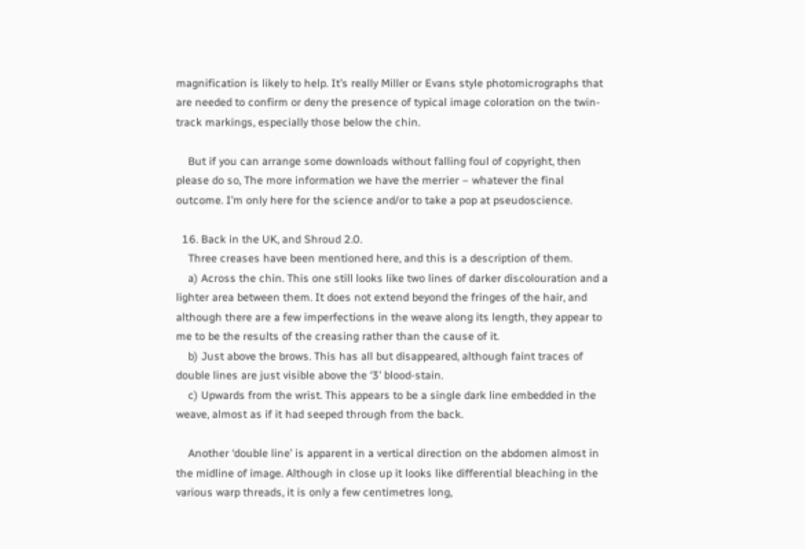magnification is likely to help. It’s really Miller or Evans style photomicrographs that are needed to confirm or deny the presence of typical image coloration on the twin-track markings, especially those below the chin.

    But if you can arrange some downloads without falling foul of copyright, then please do so, The more information we have the merrier – whatever the final outcome. I’m only here for the science and/or to take a pop at pseudoscience.

  16. Back in the UK, and Shroud 2.0.
    Three creases have been mentioned here, and this is a description of them.
    a) Across the chin. This one still looks like two lines of darker discolouration and a lighter area between them. It does not extend beyond the fringes of the hair, and although there are a few imperfections in the weave along its length, they appear to me to be the results of the creasing rather than the cause of it.
    b) Just above the brows. This has all but disappeared, although faint traces of double lines are just visible above the ‘3’ blood-stain.
    c) Upwards from the wrist. This appears to be a single dark line embedded in the weave, almost as if it had seeped through from the back.

    Another ‘double line’ is apparent in a vertical direction on the abdomen almost in the midline of image. Although in close up it looks like differential bleaching in the various warp threads, it is only a few centimetres long,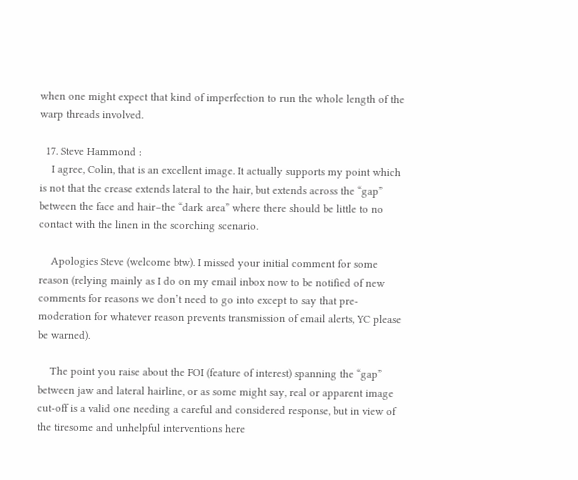when one might expect that kind of imperfection to run the whole length of the warp threads involved.

  17. Steve Hammond :
    I agree, Colin, that is an excellent image. It actually supports my point which is not that the crease extends lateral to the hair, but extends across the “gap” between the face and hair–the “dark area” where there should be little to no contact with the linen in the scorching scenario.

    Apologies Steve (welcome btw). I missed your initial comment for some reason (relying mainly as I do on my email inbox now to be notified of new comments for reasons we don’t need to go into except to say that pre-moderation for whatever reason prevents transmission of email alerts, YC please be warned).

    The point you raise about the FOI (feature of interest) spanning the “gap” between jaw and lateral hairline, or as some might say, real or apparent image cut-off is a valid one needing a careful and considered response, but in view of the tiresome and unhelpful interventions here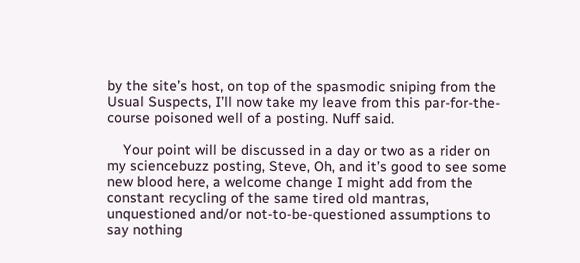by the site’s host, on top of the spasmodic sniping from the Usual Suspects, I’ll now take my leave from this par-for-the-course poisoned well of a posting. Nuff said.

    Your point will be discussed in a day or two as a rider on my sciencebuzz posting, Steve, Oh, and it’s good to see some new blood here, a welcome change I might add from the constant recycling of the same tired old mantras, unquestioned and/or not-to-be-questioned assumptions to say nothing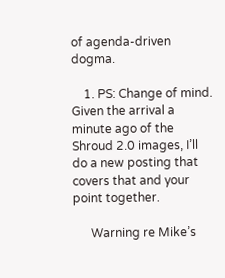of agenda-driven dogma.

    1. PS: Change of mind. Given the arrival a minute ago of the Shroud 2.0 images, I’ll do a new posting that covers that and your point together.

      Warning re Mike’s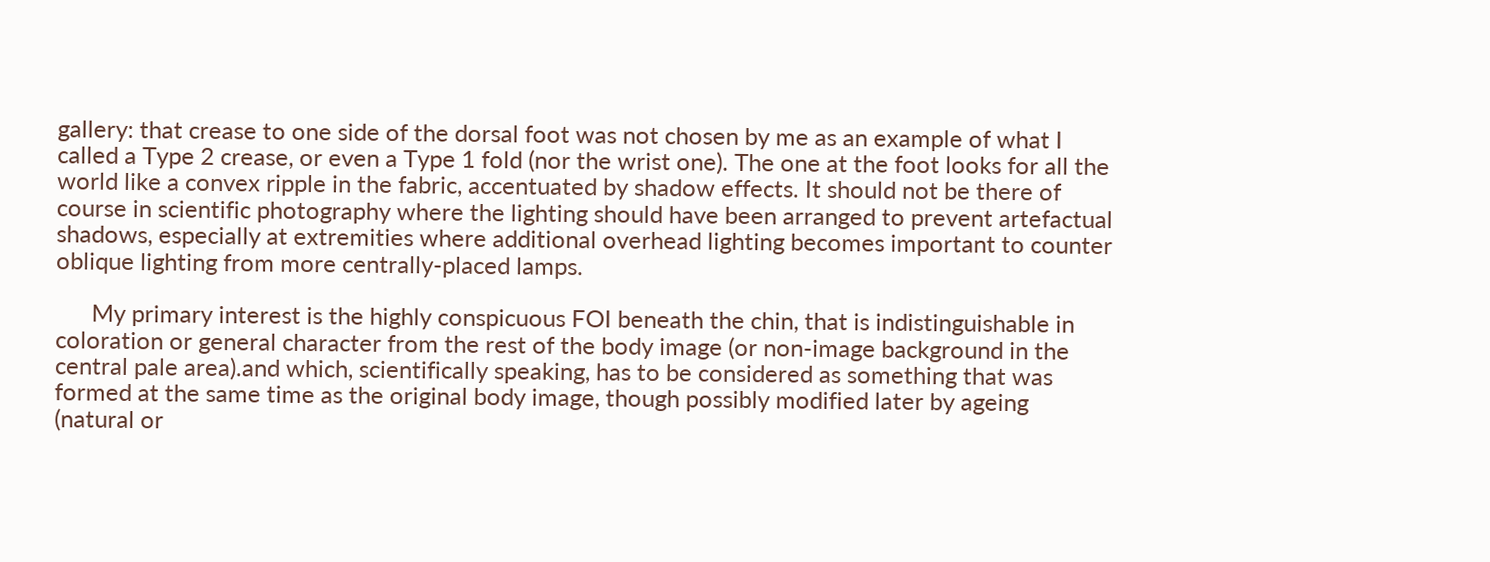gallery: that crease to one side of the dorsal foot was not chosen by me as an example of what I called a Type 2 crease, or even a Type 1 fold (nor the wrist one). The one at the foot looks for all the world like a convex ripple in the fabric, accentuated by shadow effects. It should not be there of course in scientific photography where the lighting should have been arranged to prevent artefactual shadows, especially at extremities where additional overhead lighting becomes important to counter oblique lighting from more centrally-placed lamps.

      My primary interest is the highly conspicuous FOI beneath the chin, that is indistinguishable in coloration or general character from the rest of the body image (or non-image background in the central pale area).and which, scientifically speaking, has to be considered as something that was formed at the same time as the original body image, though possibly modified later by ageing (natural or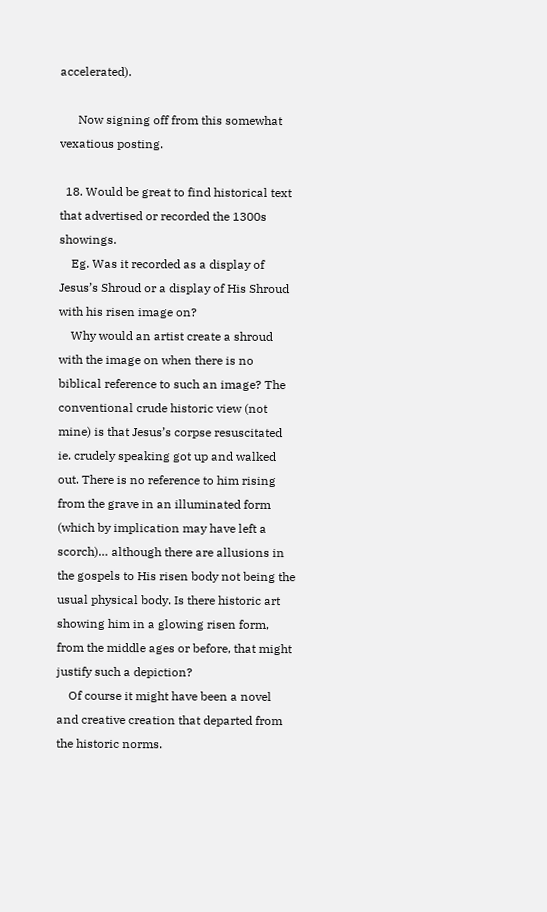accelerated).

      Now signing off from this somewhat vexatious posting.

  18. Would be great to find historical text that advertised or recorded the 1300s showings.
    Eg. Was it recorded as a display of Jesus’s Shroud or a display of His Shroud with his risen image on?
    Why would an artist create a shroud with the image on when there is no biblical reference to such an image? The conventional crude historic view (not mine) is that Jesus’s corpse resuscitated ie. crudely speaking got up and walked out. There is no reference to him rising from the grave in an illuminated form (which by implication may have left a scorch)… although there are allusions in the gospels to His risen body not being the usual physical body. Is there historic art showing him in a glowing risen form, from the middle ages or before, that might justify such a depiction?
    Of course it might have been a novel and creative creation that departed from the historic norms.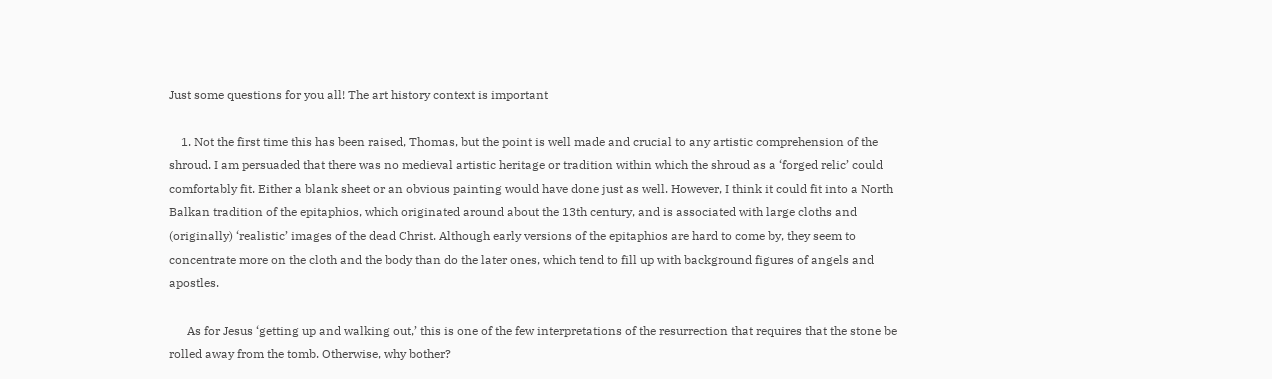Just some questions for you all! The art history context is important

    1. Not the first time this has been raised, Thomas, but the point is well made and crucial to any artistic comprehension of the shroud. I am persuaded that there was no medieval artistic heritage or tradition within which the shroud as a ‘forged relic’ could comfortably fit. Either a blank sheet or an obvious painting would have done just as well. However, I think it could fit into a North Balkan tradition of the epitaphios, which originated around about the 13th century, and is associated with large cloths and (originally) ‘realistic’ images of the dead Christ. Although early versions of the epitaphios are hard to come by, they seem to concentrate more on the cloth and the body than do the later ones, which tend to fill up with background figures of angels and apostles.

      As for Jesus ‘getting up and walking out,’ this is one of the few interpretations of the resurrection that requires that the stone be rolled away from the tomb. Otherwise, why bother?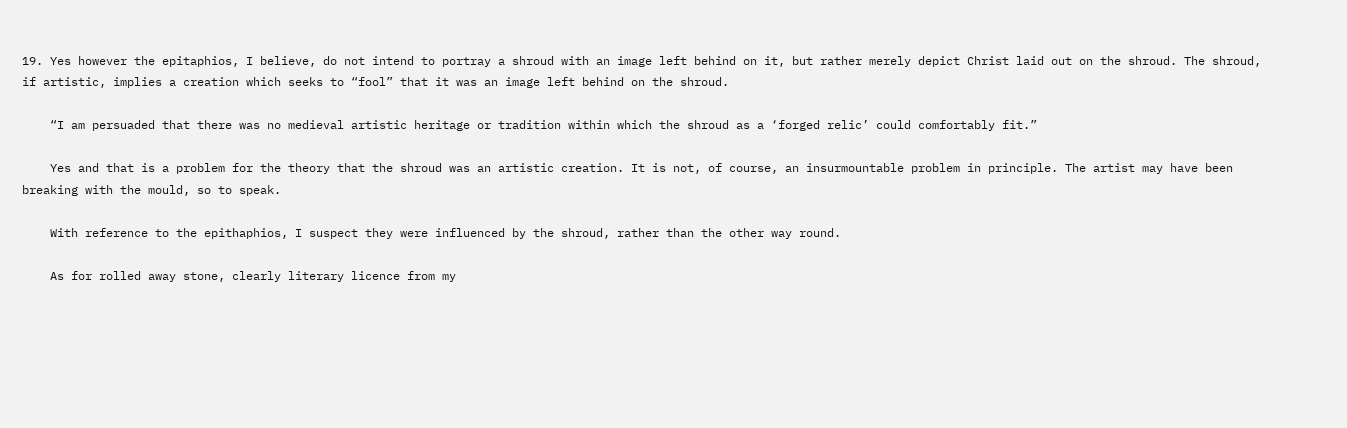19. Yes however the epitaphios, I believe, do not intend to portray a shroud with an image left behind on it, but rather merely depict Christ laid out on the shroud. The shroud, if artistic, implies a creation which seeks to “fool” that it was an image left behind on the shroud.

    “I am persuaded that there was no medieval artistic heritage or tradition within which the shroud as a ‘forged relic’ could comfortably fit.”

    Yes and that is a problem for the theory that the shroud was an artistic creation. It is not, of course, an insurmountable problem in principle. The artist may have been breaking with the mould, so to speak.

    With reference to the epithaphios, I suspect they were influenced by the shroud, rather than the other way round.

    As for rolled away stone, clearly literary licence from my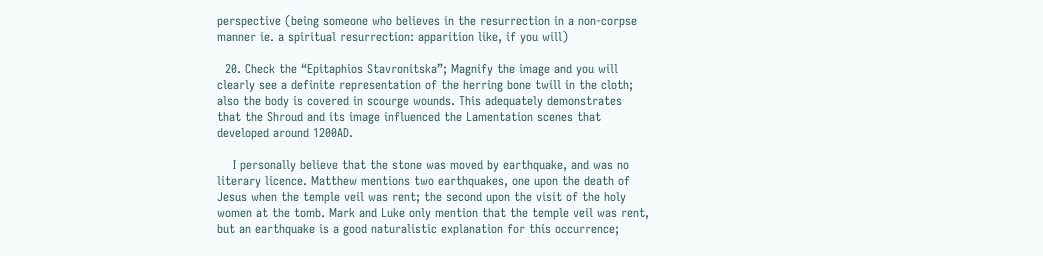perspective (being someone who believes in the resurrection in a non-corpse manner ie. a spiritual resurrection: apparition like, if you will)

  20. Check the “Epitaphios Stavronitska”; Magnify the image and you will clearly see a definite representation of the herring bone twill in the cloth; also the body is covered in scourge wounds. This adequately demonstrates that the Shroud and its image influenced the Lamentation scenes that developed around 1200AD.

    I personally believe that the stone was moved by earthquake, and was no literary licence. Matthew mentions two earthquakes, one upon the death of Jesus when the temple veil was rent; the second upon the visit of the holy women at the tomb. Mark and Luke only mention that the temple veil was rent, but an earthquake is a good naturalistic explanation for this occurrence;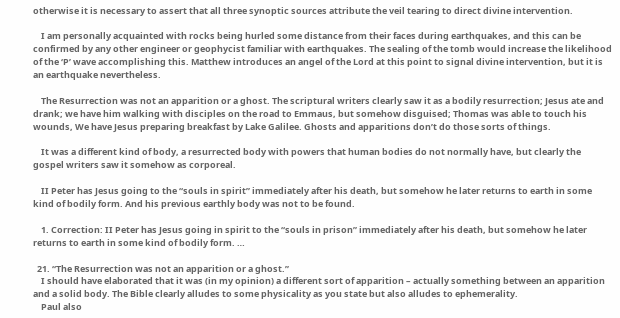otherwise it is necessary to assert that all three synoptic sources attribute the veil tearing to direct divine intervention.

    I am personally acquainted with rocks being hurled some distance from their faces during earthquakes, and this can be confirmed by any other engineer or geophycist familiar with earthquakes. The sealing of the tomb would increase the likelihood of the ‘P’ wave accomplishing this. Matthew introduces an angel of the Lord at this point to signal divine intervention, but it is an earthquake nevertheless.

    The Resurrection was not an apparition or a ghost. The scriptural writers clearly saw it as a bodily resurrection; Jesus ate and drank; we have him walking with disciples on the road to Emmaus, but somehow disguised; Thomas was able to touch his wounds, We have Jesus preparing breakfast by Lake Galilee. Ghosts and apparitions don’t do those sorts of things.

    It was a different kind of body, a resurrected body with powers that human bodies do not normally have, but clearly the gospel writers saw it somehow as corporeal.

    II Peter has Jesus going to the “souls in spirit” immediately after his death, but somehow he later returns to earth in some kind of bodily form. And his previous earthly body was not to be found.

    1. Correction: II Peter has Jesus going in spirit to the “souls in prison” immediately after his death, but somehow he later returns to earth in some kind of bodily form. …

  21. “The Resurrection was not an apparition or a ghost.”
    I should have elaborated that it was (in my opinion) a different sort of apparition – actually something between an apparition and a solid body. The Bible clearly alludes to some physicality as you state but also alludes to ephemerality.
    Paul also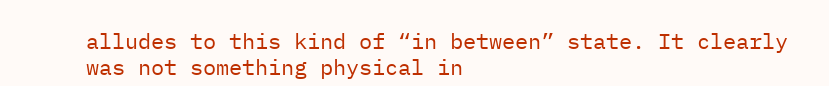alludes to this kind of “in between” state. It clearly was not something physical in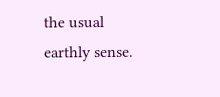the usual earthly sense.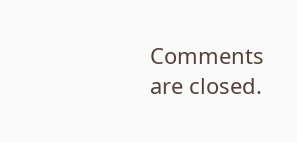Comments are closed.